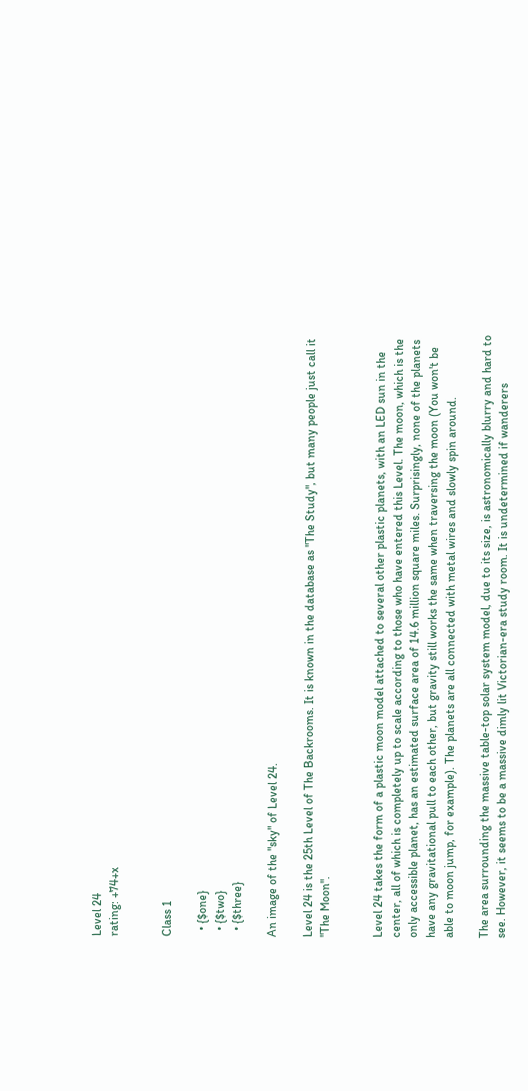Level 24
rating: +74+x


Class 1

  • {$one}
  • {$two}
  • {$three}

An image of the "sky" of Level 24.

Level 24 is the 25th Level of The Backrooms. It is known in the database as "The Study", but many people just call it "The Moon".


Level 24 takes the form of a plastic moon model attached to several other plastic planets, with an LED sun in the center, all of which is completely up to scale according to those who have entered this Level. The moon, which is the only accessible planet, has an estimated surface area of 14.6 million square miles. Surprisingly, none of the planets have any gravitational pull to each other, but gravity still works the same when traversing the moon (You won't be able to moon jump, for example). The planets are all connected with metal wires and slowly spin around.

The area surrounding the massive table-top solar system model, due to its size, is astronomically blurry and hard to see. However, it seems to be a massive dimly lit Victorian-era study room. It is undetermined if wanderers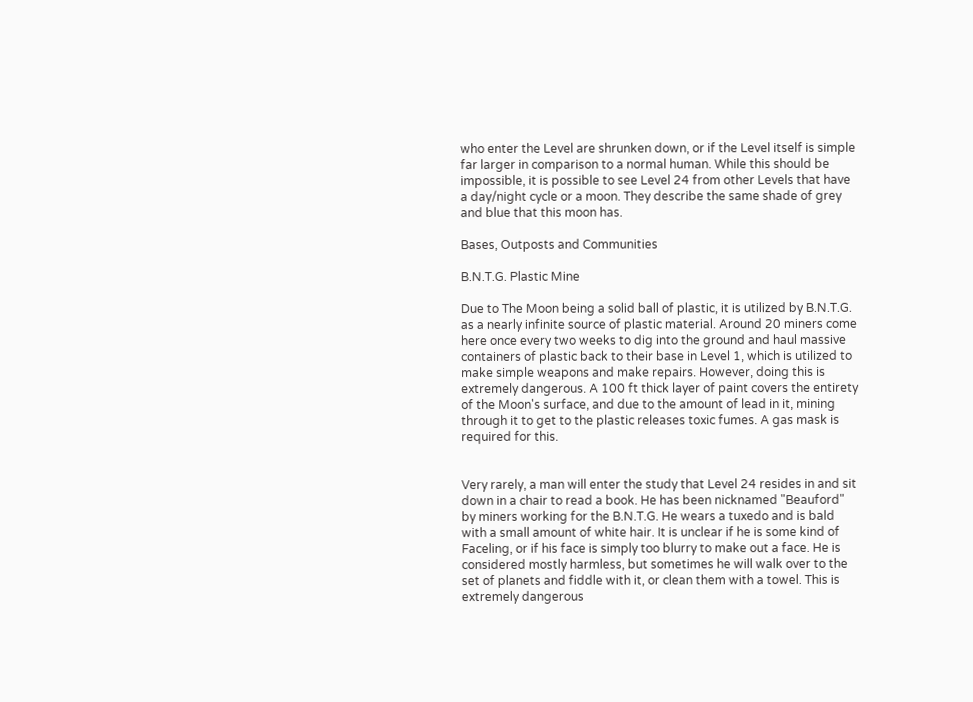who enter the Level are shrunken down, or if the Level itself is simple far larger in comparison to a normal human. While this should be impossible, it is possible to see Level 24 from other Levels that have a day/night cycle or a moon. They describe the same shade of grey and blue that this moon has.

Bases, Outposts and Communities

B.N.T.G. Plastic Mine

Due to The Moon being a solid ball of plastic, it is utilized by B.N.T.G. as a nearly infinite source of plastic material. Around 20 miners come here once every two weeks to dig into the ground and haul massive containers of plastic back to their base in Level 1, which is utilized to make simple weapons and make repairs. However, doing this is extremely dangerous. A 100 ft thick layer of paint covers the entirety of the Moon's surface, and due to the amount of lead in it, mining through it to get to the plastic releases toxic fumes. A gas mask is required for this.


Very rarely, a man will enter the study that Level 24 resides in and sit down in a chair to read a book. He has been nicknamed "Beauford" by miners working for the B.N.T.G. He wears a tuxedo and is bald with a small amount of white hair. It is unclear if he is some kind of Faceling, or if his face is simply too blurry to make out a face. He is considered mostly harmless, but sometimes he will walk over to the set of planets and fiddle with it, or clean them with a towel. This is extremely dangerous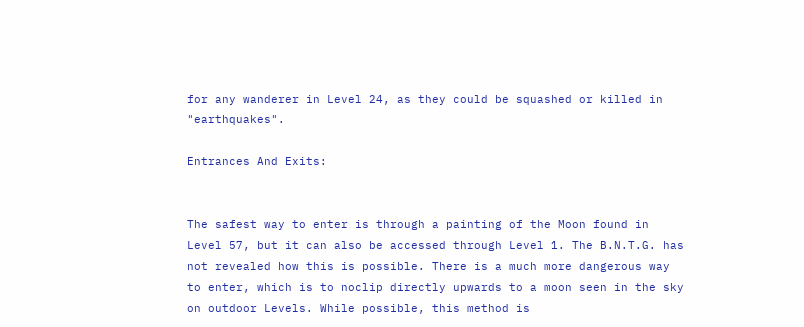for any wanderer in Level 24, as they could be squashed or killed in "earthquakes".

Entrances And Exits:


The safest way to enter is through a painting of the Moon found in Level 57, but it can also be accessed through Level 1. The B.N.T.G. has not revealed how this is possible. There is a much more dangerous way to enter, which is to noclip directly upwards to a moon seen in the sky on outdoor Levels. While possible, this method is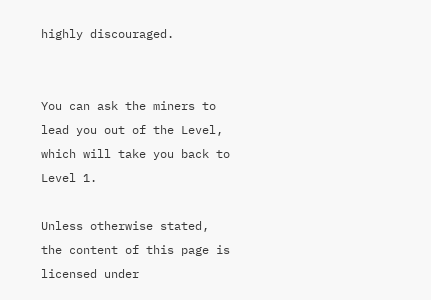highly discouraged.


You can ask the miners to lead you out of the Level, which will take you back to Level 1.

Unless otherwise stated, the content of this page is licensed under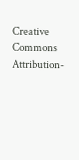Creative Commons Attribution-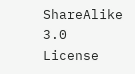ShareAlike 3.0 License